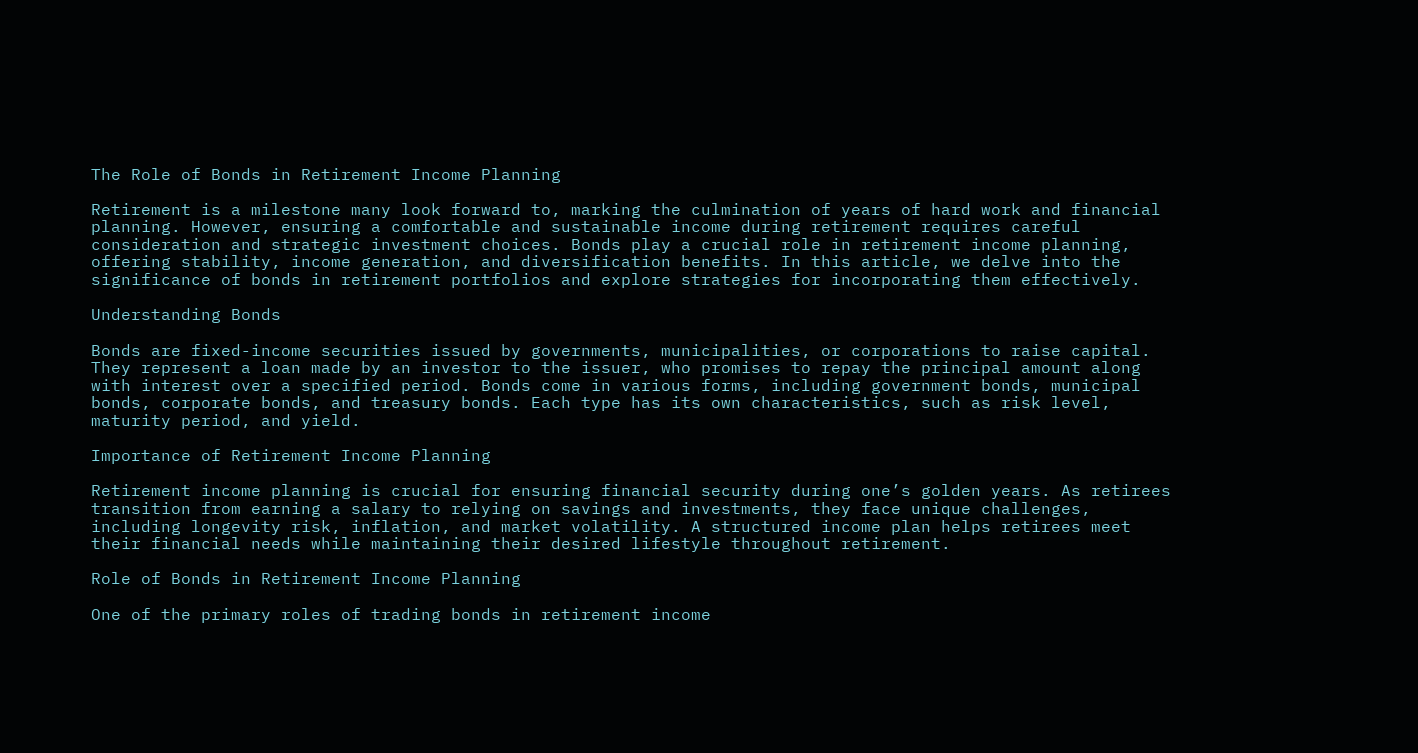The Role of Bonds in Retirement Income Planning

Retirement is a milestone many look forward to, marking the culmination of years of hard work and financial planning. However, ensuring a comfortable and sustainable income during retirement requires careful consideration and strategic investment choices. Bonds play a crucial role in retirement income planning, offering stability, income generation, and diversification benefits. In this article, we delve into the significance of bonds in retirement portfolios and explore strategies for incorporating them effectively.

Understanding Bonds

Bonds are fixed-income securities issued by governments, municipalities, or corporations to raise capital. They represent a loan made by an investor to the issuer, who promises to repay the principal amount along with interest over a specified period. Bonds come in various forms, including government bonds, municipal bonds, corporate bonds, and treasury bonds. Each type has its own characteristics, such as risk level, maturity period, and yield.

Importance of Retirement Income Planning

Retirement income planning is crucial for ensuring financial security during one’s golden years. As retirees transition from earning a salary to relying on savings and investments, they face unique challenges, including longevity risk, inflation, and market volatility. A structured income plan helps retirees meet their financial needs while maintaining their desired lifestyle throughout retirement.

Role of Bonds in Retirement Income Planning

One of the primary roles of trading bonds in retirement income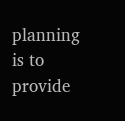planning is to provide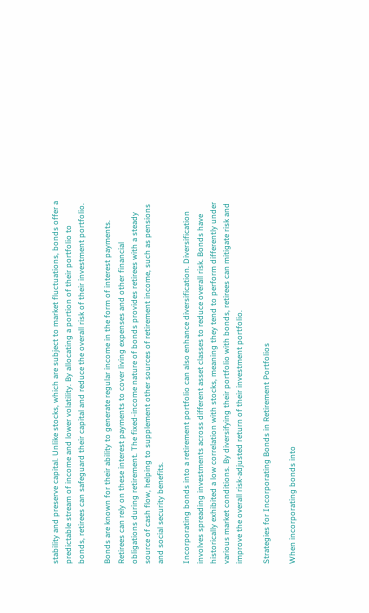stability and preserve capital. Unlike stocks, which are subject to market fluctuations, bonds offer a predictable stream of income and lower volatility. By allocating a portion of their portfolio to bonds, retirees can safeguard their capital and reduce the overall risk of their investment portfolio.

Bonds are known for their ability to generate regular income in the form of interest payments. Retirees can rely on these interest payments to cover living expenses and other financial obligations during retirement. The fixed-income nature of bonds provides retirees with a steady source of cash flow, helping to supplement other sources of retirement income, such as pensions and social security benefits.

Incorporating bonds into a retirement portfolio can also enhance diversification. Diversification involves spreading investments across different asset classes to reduce overall risk. Bonds have historically exhibited a low correlation with stocks, meaning they tend to perform differently under various market conditions. By diversifying their portfolio with bonds, retirees can mitigate risk and improve the overall risk-adjusted return of their investment portfolio.

Strategies for Incorporating Bonds in Retirement Portfolios

When incorporating bonds into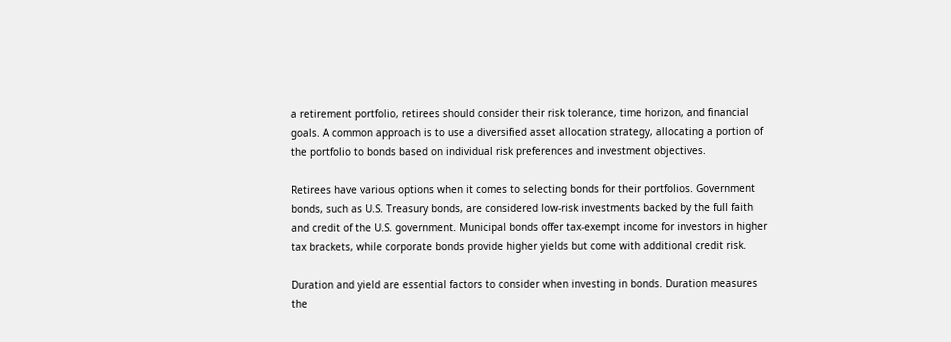a retirement portfolio, retirees should consider their risk tolerance, time horizon, and financial goals. A common approach is to use a diversified asset allocation strategy, allocating a portion of the portfolio to bonds based on individual risk preferences and investment objectives.

Retirees have various options when it comes to selecting bonds for their portfolios. Government bonds, such as U.S. Treasury bonds, are considered low-risk investments backed by the full faith and credit of the U.S. government. Municipal bonds offer tax-exempt income for investors in higher tax brackets, while corporate bonds provide higher yields but come with additional credit risk.

Duration and yield are essential factors to consider when investing in bonds. Duration measures the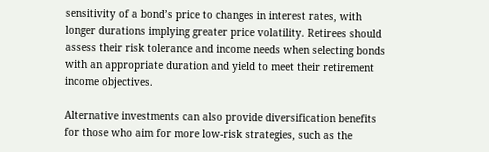sensitivity of a bond’s price to changes in interest rates, with longer durations implying greater price volatility. Retirees should assess their risk tolerance and income needs when selecting bonds with an appropriate duration and yield to meet their retirement income objectives.

Alternative investments can also provide diversification benefits for those who aim for more low-risk strategies, such as the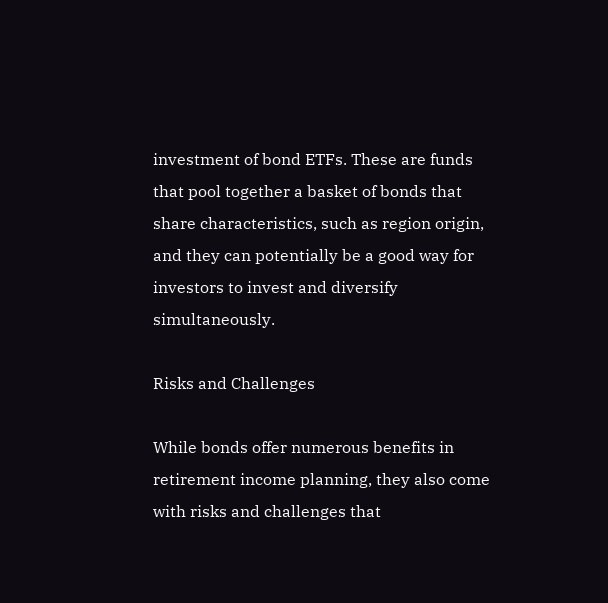investment of bond ETFs. These are funds that pool together a basket of bonds that share characteristics, such as region origin, and they can potentially be a good way for investors to invest and diversify simultaneously.

Risks and Challenges

While bonds offer numerous benefits in retirement income planning, they also come with risks and challenges that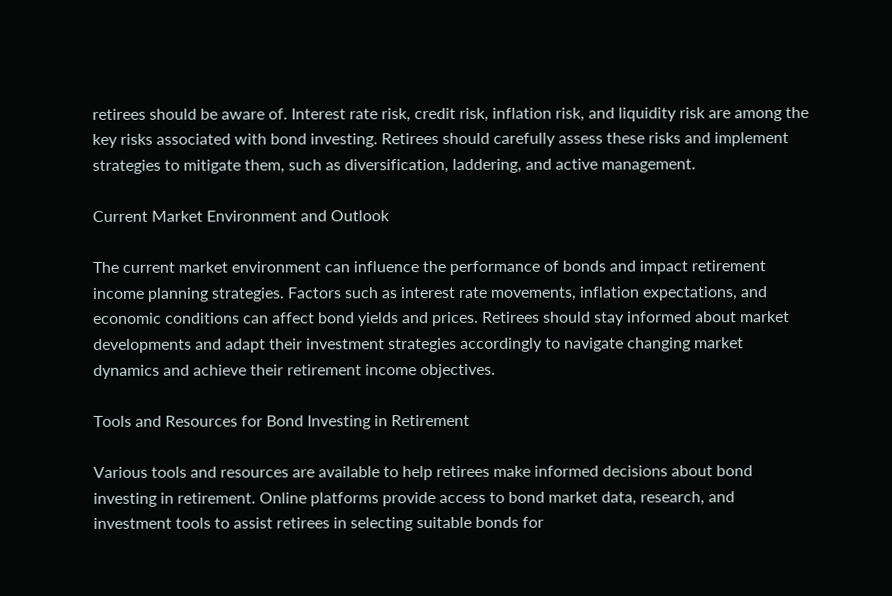retirees should be aware of. Interest rate risk, credit risk, inflation risk, and liquidity risk are among the key risks associated with bond investing. Retirees should carefully assess these risks and implement strategies to mitigate them, such as diversification, laddering, and active management.

Current Market Environment and Outlook

The current market environment can influence the performance of bonds and impact retirement income planning strategies. Factors such as interest rate movements, inflation expectations, and economic conditions can affect bond yields and prices. Retirees should stay informed about market developments and adapt their investment strategies accordingly to navigate changing market dynamics and achieve their retirement income objectives.

Tools and Resources for Bond Investing in Retirement

Various tools and resources are available to help retirees make informed decisions about bond investing in retirement. Online platforms provide access to bond market data, research, and investment tools to assist retirees in selecting suitable bonds for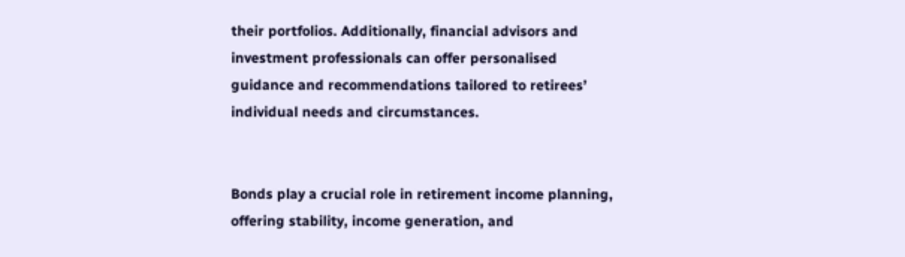their portfolios. Additionally, financial advisors and investment professionals can offer personalised guidance and recommendations tailored to retirees’ individual needs and circumstances.


Bonds play a crucial role in retirement income planning, offering stability, income generation, and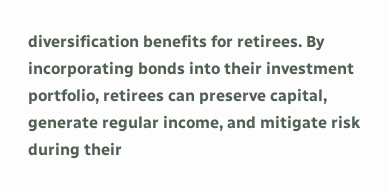diversification benefits for retirees. By incorporating bonds into their investment portfolio, retirees can preserve capital, generate regular income, and mitigate risk during their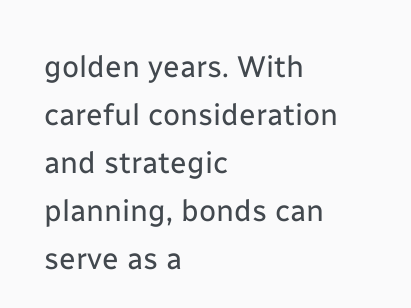golden years. With careful consideration and strategic planning, bonds can serve as a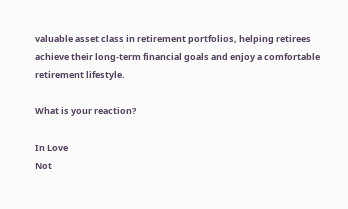valuable asset class in retirement portfolios, helping retirees achieve their long-term financial goals and enjoy a comfortable retirement lifestyle.

What is your reaction?

In Love
Not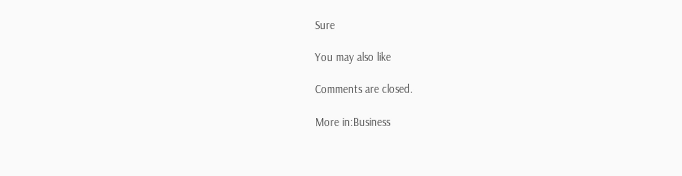Sure

You may also like

Comments are closed.

More in:Business